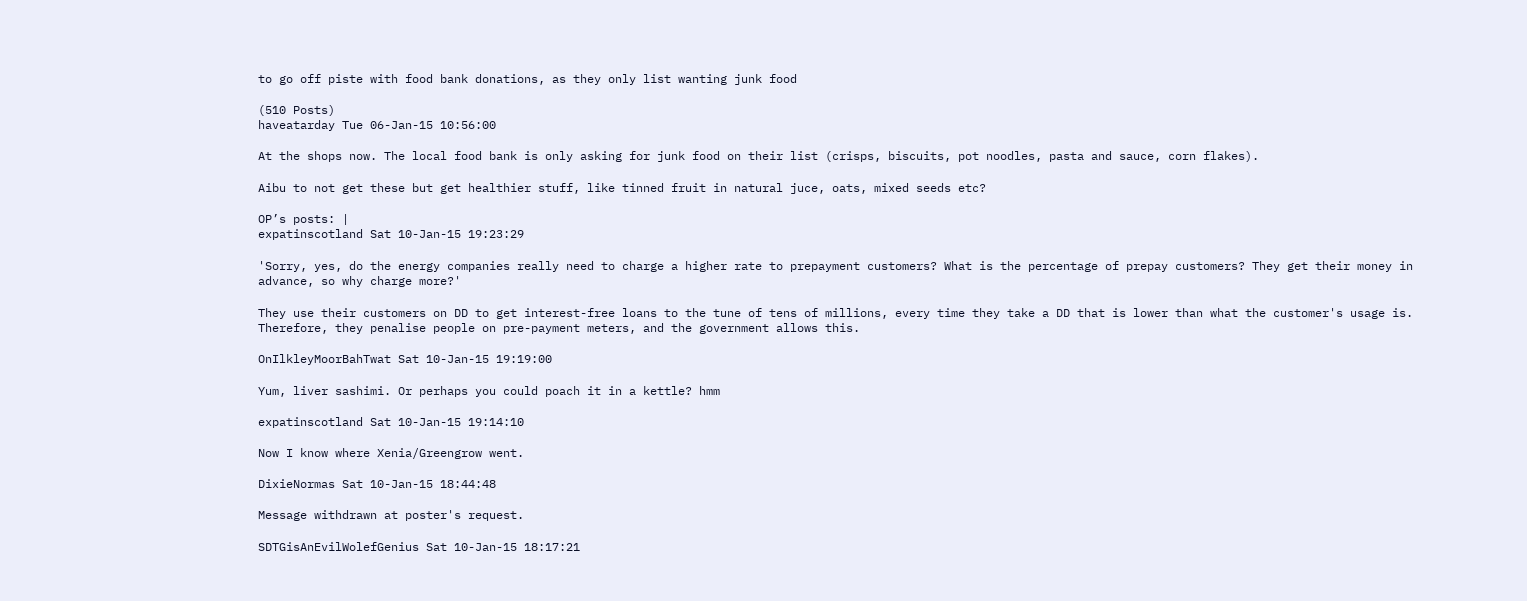to go off piste with food bank donations, as they only list wanting junk food

(510 Posts)
haveatarday Tue 06-Jan-15 10:56:00

At the shops now. The local food bank is only asking for junk food on their list (crisps, biscuits, pot noodles, pasta and sauce, corn flakes).

Aibu to not get these but get healthier stuff, like tinned fruit in natural juce, oats, mixed seeds etc?

OP’s posts: |
expatinscotland Sat 10-Jan-15 19:23:29

'Sorry, yes, do the energy companies really need to charge a higher rate to prepayment customers? What is the percentage of prepay customers? They get their money in advance, so why charge more?'

They use their customers on DD to get interest-free loans to the tune of tens of millions, every time they take a DD that is lower than what the customer's usage is. Therefore, they penalise people on pre-payment meters, and the government allows this.

OnIlkleyMoorBahTwat Sat 10-Jan-15 19:19:00

Yum, liver sashimi. Or perhaps you could poach it in a kettle? hmm

expatinscotland Sat 10-Jan-15 19:14:10

Now I know where Xenia/Greengrow went.

DixieNormas Sat 10-Jan-15 18:44:48

Message withdrawn at poster's request.

SDTGisAnEvilWolefGenius Sat 10-Jan-15 18:17:21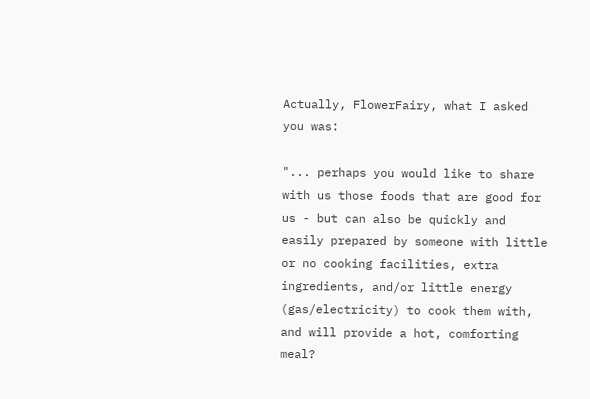Actually, FlowerFairy, what I asked you was:

"... perhaps you would like to share with us those foods that are good for us - but can also be quickly and easily prepared by someone with little or no cooking facilities, extra ingredients, and/or little energy (gas/electricity) to cook them with, and will provide a hot, comforting meal?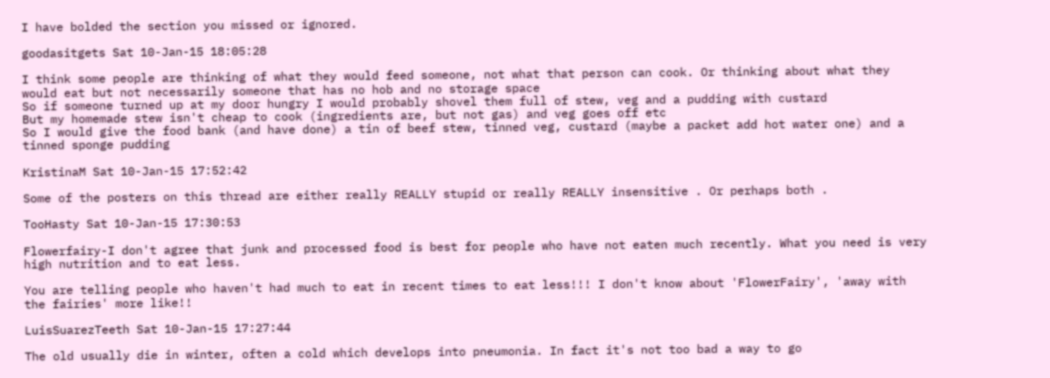I have bolded the section you missed or ignored.

goodasitgets Sat 10-Jan-15 18:05:28

I think some people are thinking of what they would feed someone, not what that person can cook. Or thinking about what they would eat but not necessarily someone that has no hob and no storage space
So if someone turned up at my door hungry I would probably shovel them full of stew, veg and a pudding with custard
But my homemade stew isn't cheap to cook (ingredients are, but not gas) and veg goes off etc
So I would give the food bank (and have done) a tin of beef stew, tinned veg, custard (maybe a packet add hot water one) and a tinned sponge pudding

KristinaM Sat 10-Jan-15 17:52:42

Some of the posters on this thread are either really REALLY stupid or really REALLY insensitive . Or perhaps both .

TooHasty Sat 10-Jan-15 17:30:53

Flowerfairy-I don't agree that junk and processed food is best for people who have not eaten much recently. What you need is very high nutrition and to eat less.

You are telling people who haven't had much to eat in recent times to eat less!!! I don't know about 'FlowerFairy', 'away with the fairies' more like!!

LuisSuarezTeeth Sat 10-Jan-15 17:27:44

The old usually die in winter, often a cold which develops into pneumonia. In fact it's not too bad a way to go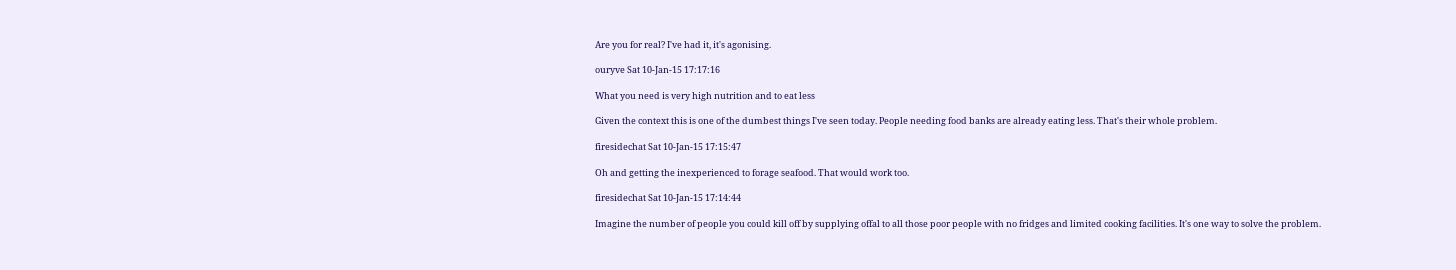Are you for real? I've had it, it's agonising.

ouryve Sat 10-Jan-15 17:17:16

What you need is very high nutrition and to eat less

Given the context this is one of the dumbest things I've seen today. People needing food banks are already eating less. That's their whole problem.

firesidechat Sat 10-Jan-15 17:15:47

Oh and getting the inexperienced to forage seafood. That would work too.

firesidechat Sat 10-Jan-15 17:14:44

Imagine the number of people you could kill off by supplying offal to all those poor people with no fridges and limited cooking facilities. It's one way to solve the problem.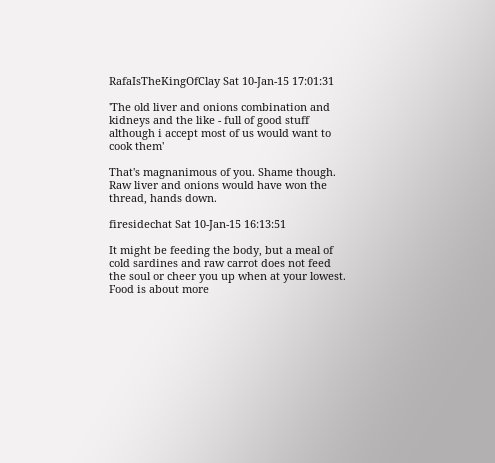RafaIsTheKingOfClay Sat 10-Jan-15 17:01:31

'The old liver and onions combination and kidneys and the like - full of good stuff although i accept most of us would want to cook them'

That's magnanimous of you. Shame though. Raw liver and onions would have won the thread, hands down.

firesidechat Sat 10-Jan-15 16:13:51

It might be feeding the body, but a meal of cold sardines and raw carrot does not feed the soul or cheer you up when at your lowest. Food is about more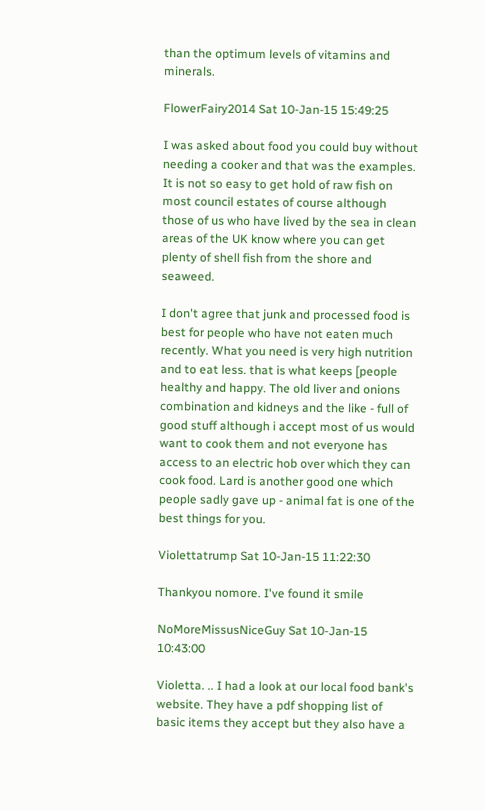than the optimum levels of vitamins and minerals.

FlowerFairy2014 Sat 10-Jan-15 15:49:25

I was asked about food you could buy without needing a cooker and that was the examples. It is not so easy to get hold of raw fish on most council estates of course although those of us who have lived by the sea in clean areas of the UK know where you can get plenty of shell fish from the shore and seaweed.

I don't agree that junk and processed food is best for people who have not eaten much recently. What you need is very high nutrition and to eat less. that is what keeps [people healthy and happy. The old liver and onions combination and kidneys and the like - full of good stuff although i accept most of us would want to cook them and not everyone has access to an electric hob over which they can cook food. Lard is another good one which people sadly gave up - animal fat is one of the best things for you.

Violettatrump Sat 10-Jan-15 11:22:30

Thankyou nomore. I've found it smile

NoMoreMissusNiceGuy Sat 10-Jan-15 10:43:00

Violetta. .. I had a look at our local food bank's website. They have a pdf shopping list of basic items they accept but they also have a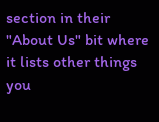section in their "About Us" bit where it lists other things you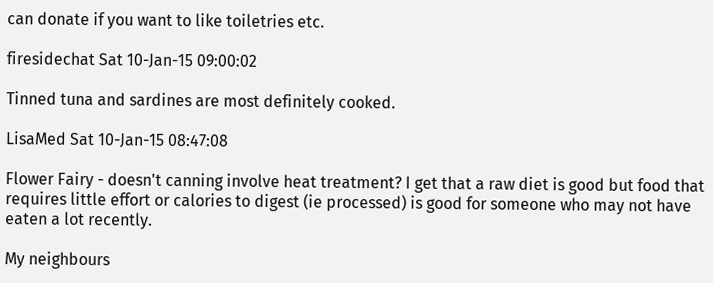can donate if you want to like toiletries etc.

firesidechat Sat 10-Jan-15 09:00:02

Tinned tuna and sardines are most definitely cooked.

LisaMed Sat 10-Jan-15 08:47:08

Flower Fairy - doesn't canning involve heat treatment? I get that a raw diet is good but food that requires little effort or calories to digest (ie processed) is good for someone who may not have eaten a lot recently.

My neighbours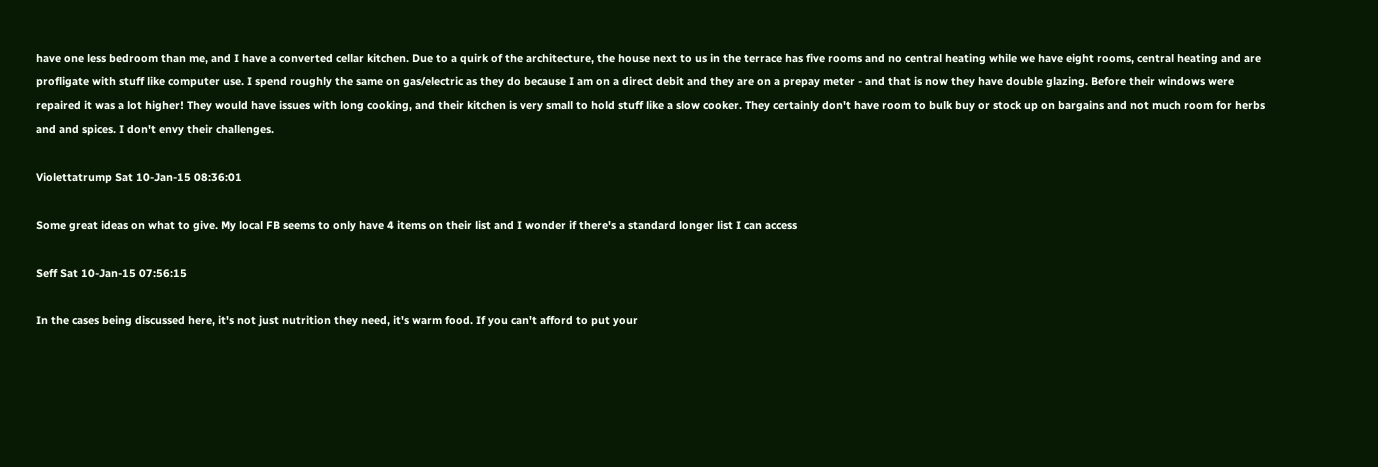have one less bedroom than me, and I have a converted cellar kitchen. Due to a quirk of the architecture, the house next to us in the terrace has five rooms and no central heating while we have eight rooms, central heating and are profligate with stuff like computer use. I spend roughly the same on gas/electric as they do because I am on a direct debit and they are on a prepay meter - and that is now they have double glazing. Before their windows were repaired it was a lot higher! They would have issues with long cooking, and their kitchen is very small to hold stuff like a slow cooker. They certainly don't have room to bulk buy or stock up on bargains and not much room for herbs and and spices. I don't envy their challenges.

Violettatrump Sat 10-Jan-15 08:36:01

Some great ideas on what to give. My local FB seems to only have 4 items on their list and I wonder if there's a standard longer list I can access

Seff Sat 10-Jan-15 07:56:15

In the cases being discussed here, it's not just nutrition they need, it's warm food. If you can't afford to put your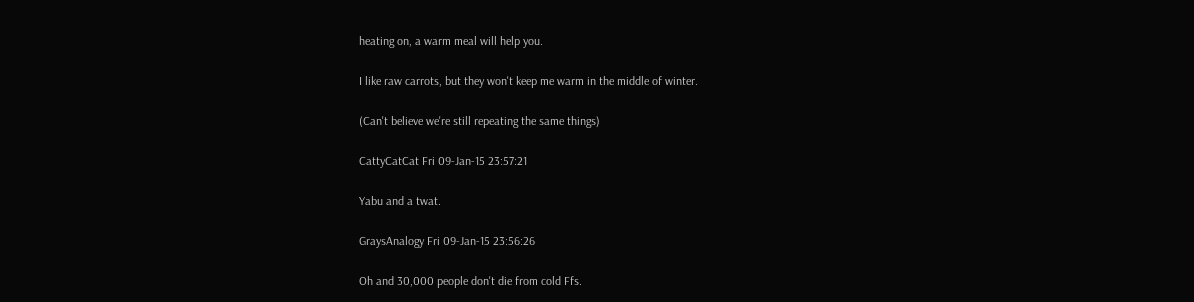heating on, a warm meal will help you.

I like raw carrots, but they won't keep me warm in the middle of winter.

(Can't believe we're still repeating the same things)

CattyCatCat Fri 09-Jan-15 23:57:21

Yabu and a twat.

GraysAnalogy Fri 09-Jan-15 23:56:26

Oh and 30,000 people don't die from cold Ffs.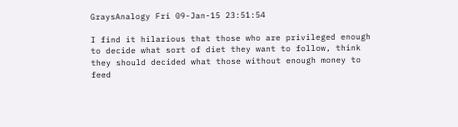GraysAnalogy Fri 09-Jan-15 23:51:54

I find it hilarious that those who are privileged enough to decide what sort of diet they want to follow, think they should decided what those without enough money to feed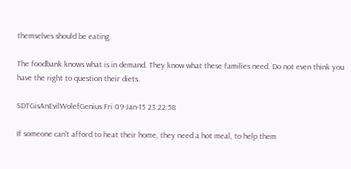themselves should be eating.

The foodbank knows what is in demand. They know what these families need. Do not even think you have the right to question their diets.

SDTGisAnEvilWolefGenius Fri 09-Jan-15 23:22:58

If someone can't afford to heat their home, they need a hot meal, to help them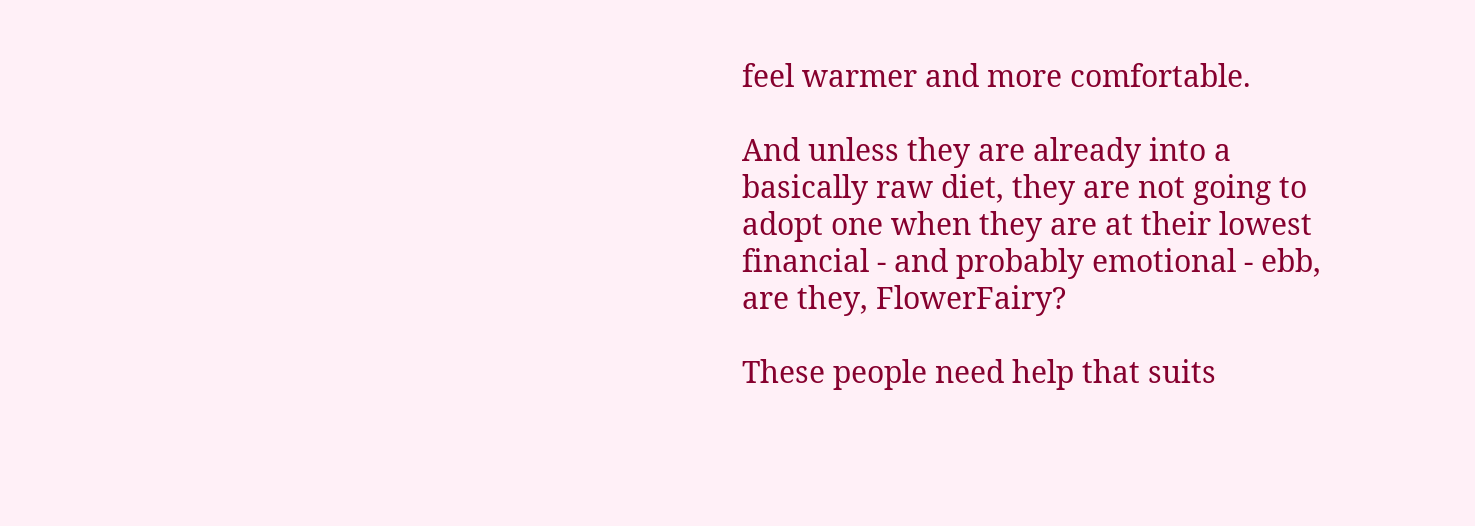feel warmer and more comfortable.

And unless they are already into a basically raw diet, they are not going to adopt one when they are at their lowest financial - and probably emotional - ebb, are they, FlowerFairy?

These people need help that suits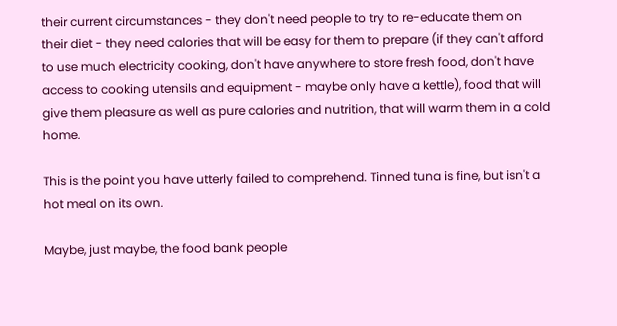their current circumstances - they don't need people to try to re-educate them on their diet - they need calories that will be easy for them to prepare (if they can't afford to use much electricity cooking, don't have anywhere to store fresh food, don't have access to cooking utensils and equipment - maybe only have a kettle), food that will give them pleasure as well as pure calories and nutrition, that will warm them in a cold home.

This is the point you have utterly failed to comprehend. Tinned tuna is fine, but isn't a hot meal on its own.

Maybe, just maybe, the food bank people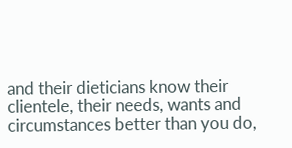and their dieticians know their clientele, their needs, wants and circumstances better than you do,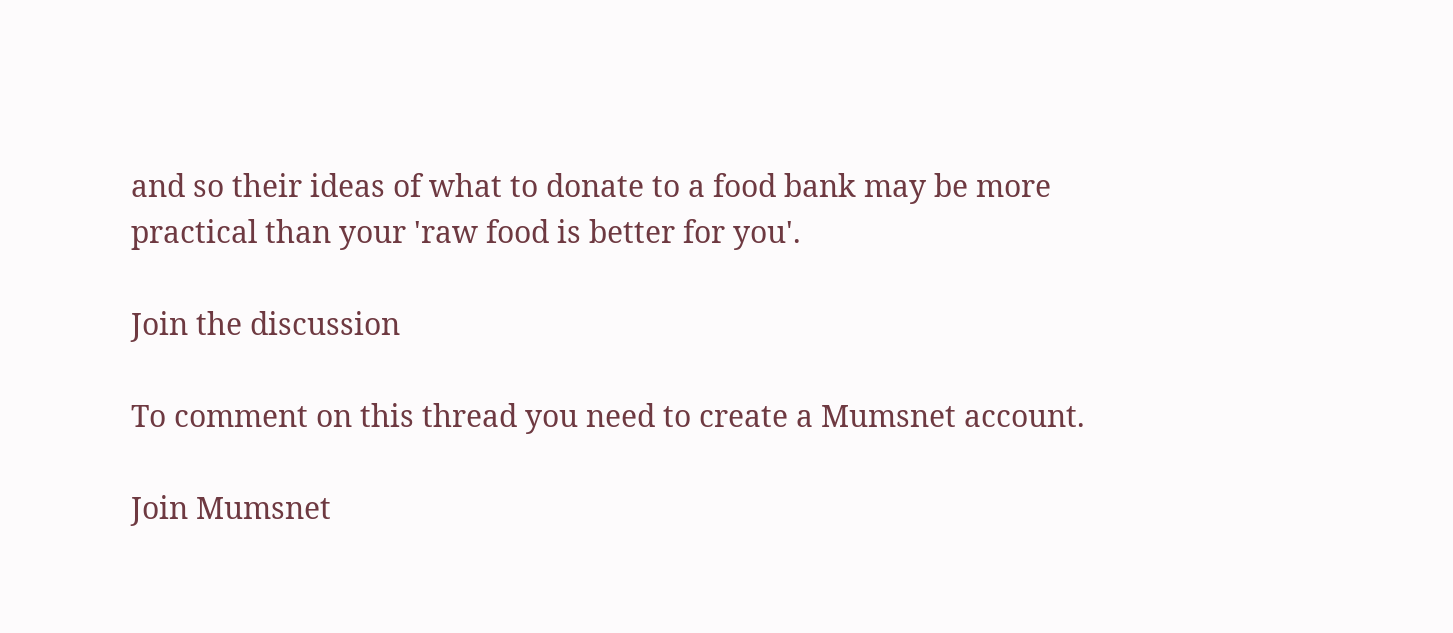and so their ideas of what to donate to a food bank may be more practical than your 'raw food is better for you'.

Join the discussion

To comment on this thread you need to create a Mumsnet account.

Join Mumsnet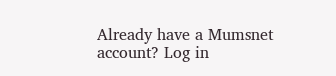Already have a Mumsnet account? Log in